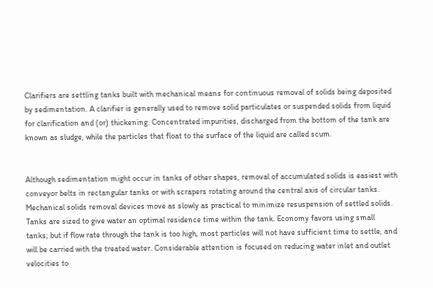Clarifiers are settling tanks built with mechanical means for continuous removal of solids being deposited by sedimentation. A clarifier is generally used to remove solid particulates or suspended solids from liquid for clarification and (or) thickening. Concentrated impurities, discharged from the bottom of the tank are known as sludge, while the particles that float to the surface of the liquid are called scum.


Although sedimentation might occur in tanks of other shapes, removal of accumulated solids is easiest with conveyor belts in rectangular tanks or with scrapers rotating around the central axis of circular tanks. Mechanical solids removal devices move as slowly as practical to minimize resuspension of settled solids. Tanks are sized to give water an optimal residence time within the tank. Economy favors using small tanks; but if flow rate through the tank is too high, most particles will not have sufficient time to settle, and will be carried with the treated water. Considerable attention is focused on reducing water inlet and outlet velocities to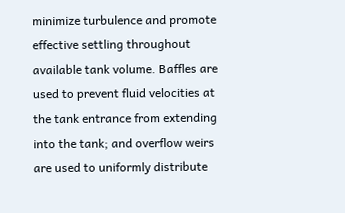minimize turbulence and promote effective settling throughout available tank volume. Baffles are used to prevent fluid velocities at the tank entrance from extending into the tank; and overflow weirs are used to uniformly distribute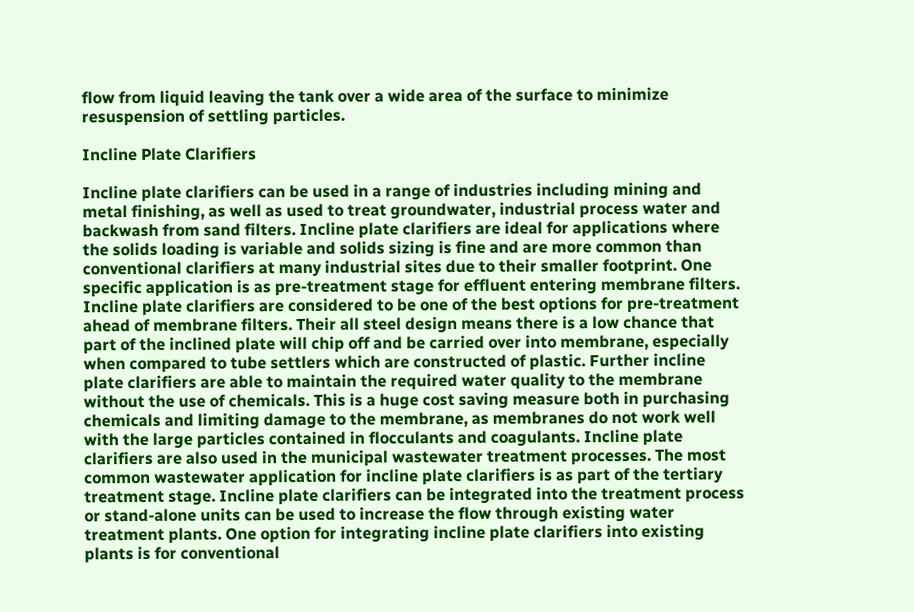flow from liquid leaving the tank over a wide area of the surface to minimize resuspension of settling particles.

Incline Plate Clarifiers

Incline plate clarifiers can be used in a range of industries including mining and metal finishing, as well as used to treat groundwater, industrial process water and backwash from sand filters. Incline plate clarifiers are ideal for applications where the solids loading is variable and solids sizing is fine and are more common than conventional clarifiers at many industrial sites due to their smaller footprint. One specific application is as pre-treatment stage for effluent entering membrane filters. Incline plate clarifiers are considered to be one of the best options for pre-treatment ahead of membrane filters. Their all steel design means there is a low chance that part of the inclined plate will chip off and be carried over into membrane, especially when compared to tube settlers which are constructed of plastic. Further incline plate clarifiers are able to maintain the required water quality to the membrane without the use of chemicals. This is a huge cost saving measure both in purchasing chemicals and limiting damage to the membrane, as membranes do not work well with the large particles contained in flocculants and coagulants. Incline plate clarifiers are also used in the municipal wastewater treatment processes. The most common wastewater application for incline plate clarifiers is as part of the tertiary treatment stage. Incline plate clarifiers can be integrated into the treatment process or stand-alone units can be used to increase the flow through existing water treatment plants. One option for integrating incline plate clarifiers into existing plants is for conventional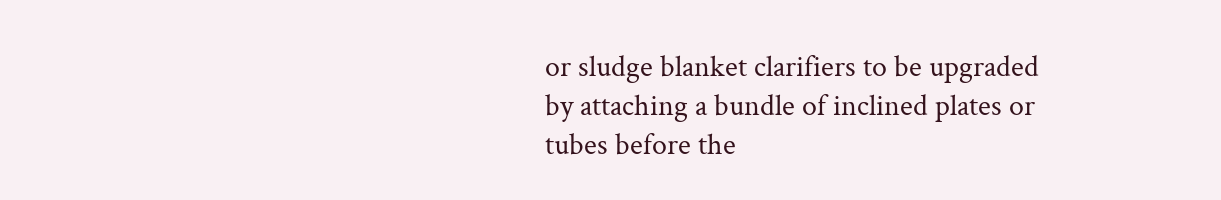or sludge blanket clarifiers to be upgraded by attaching a bundle of inclined plates or tubes before the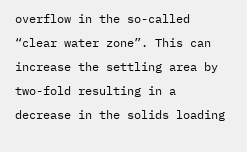overflow in the so-called “clear water zone”. This can increase the settling area by two-fold resulting in a decrease in the solids loading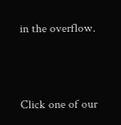in the overflow.



Click one of our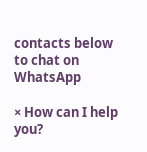contacts below to chat on WhatsApp

× How can I help you?